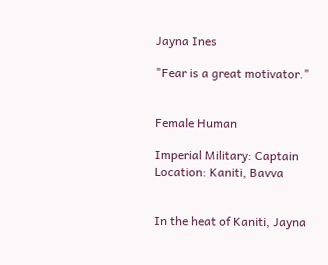Jayna Ines

"Fear is a great motivator."


Female Human

Imperial Military: Captain
Location: Kaniti, Bavva


In the heat of Kaniti, Jayna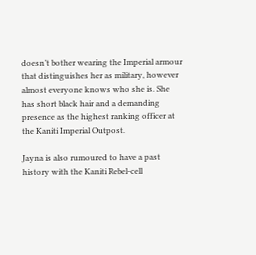doesn’t bother wearing the Imperial armour that distinguishes her as military, however almost everyone knows who she is. She has short black hair and a demanding presence as the highest ranking officer at the Kaniti Imperial Outpost.

Jayna is also rumoured to have a past history with the Kaniti Rebel-cell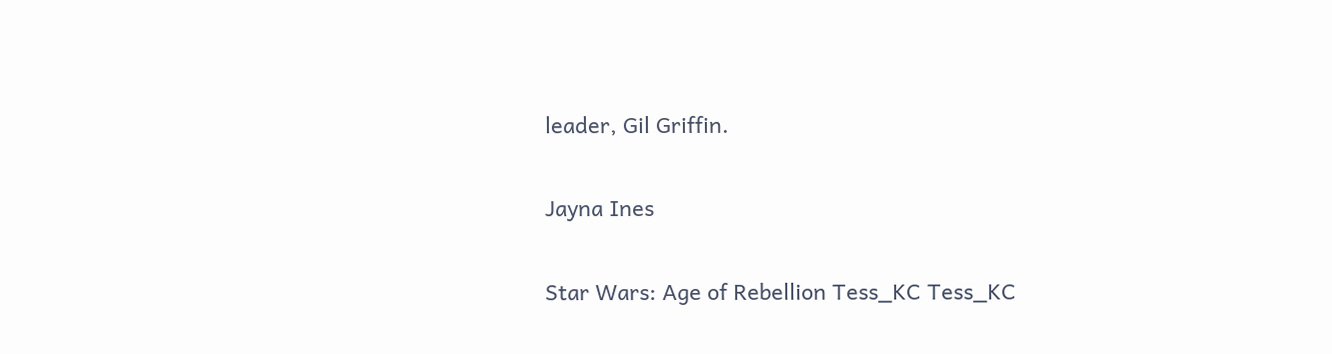leader, Gil Griffin.

Jayna Ines

Star Wars: Age of Rebellion Tess_KC Tess_KC